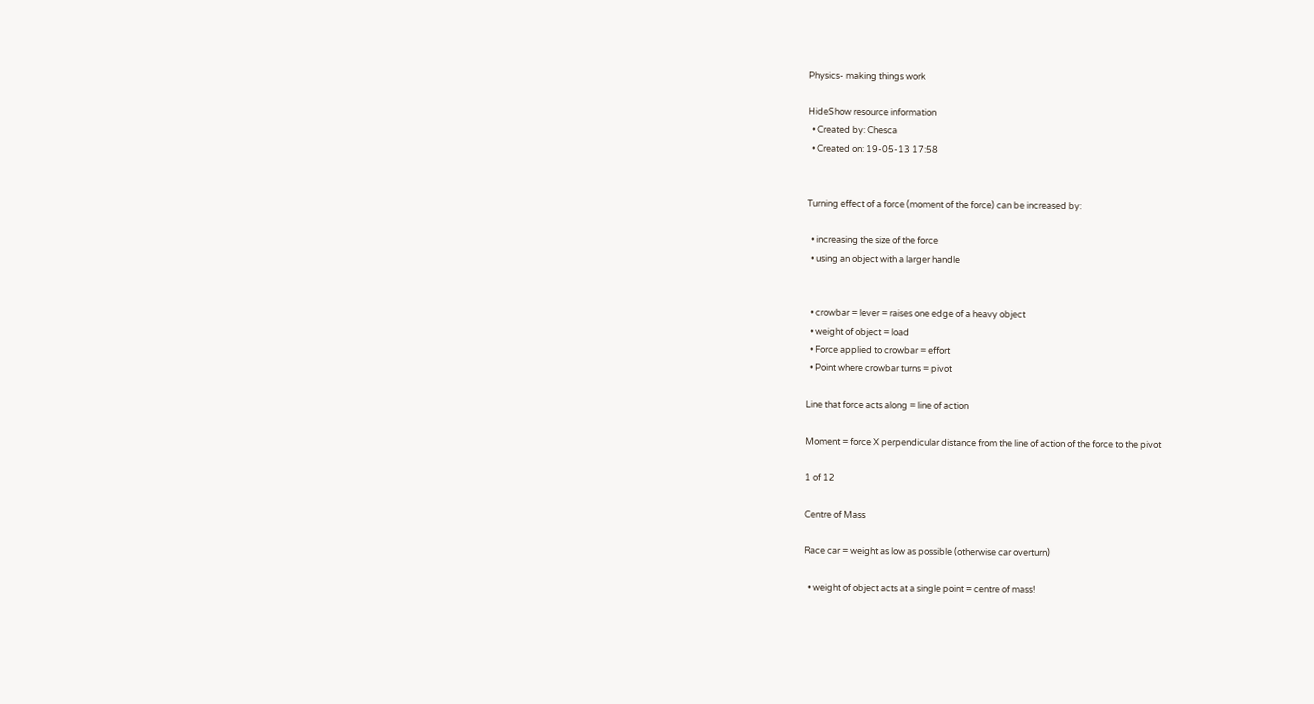Physics- making things work

HideShow resource information
  • Created by: Chesca
  • Created on: 19-05-13 17:58


Turning effect of a force (moment of the force) can be increased by:

  • increasing the size of the force
  • using an object with a larger handle


  • crowbar = lever = raises one edge of a heavy object
  • weight of object = load
  • Force applied to crowbar = effort
  • Point where crowbar turns = pivot

Line that force acts along = line of action

Moment = force X perpendicular distance from the line of action of the force to the pivot

1 of 12

Centre of Mass

Race car = weight as low as possible (otherwise car overturn)

  • weight of object acts at a single point = centre of mass!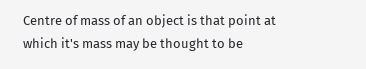Centre of mass of an object is that point at which it's mass may be thought to be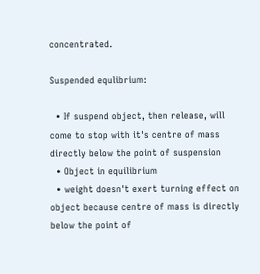concentrated.

Suspended equlibrium:

  • If suspend object, then release, will come to stop with it's centre of mass directly below the point of suspension
  • Object in equilibrium
  • weight doesn't exert turning effect on object because centre of mass is directly below the point of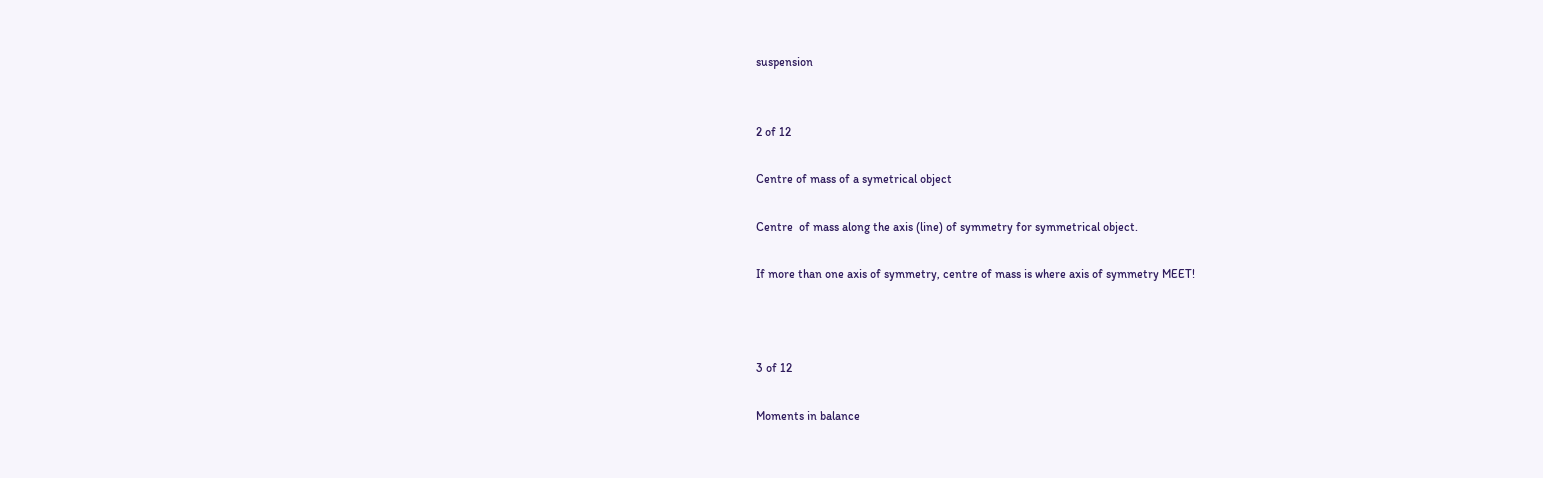suspension


2 of 12

Centre of mass of a symetrical object

Centre  of mass along the axis (line) of symmetry for symmetrical object.

If more than one axis of symmetry, centre of mass is where axis of symmetry MEET!



3 of 12

Moments in balance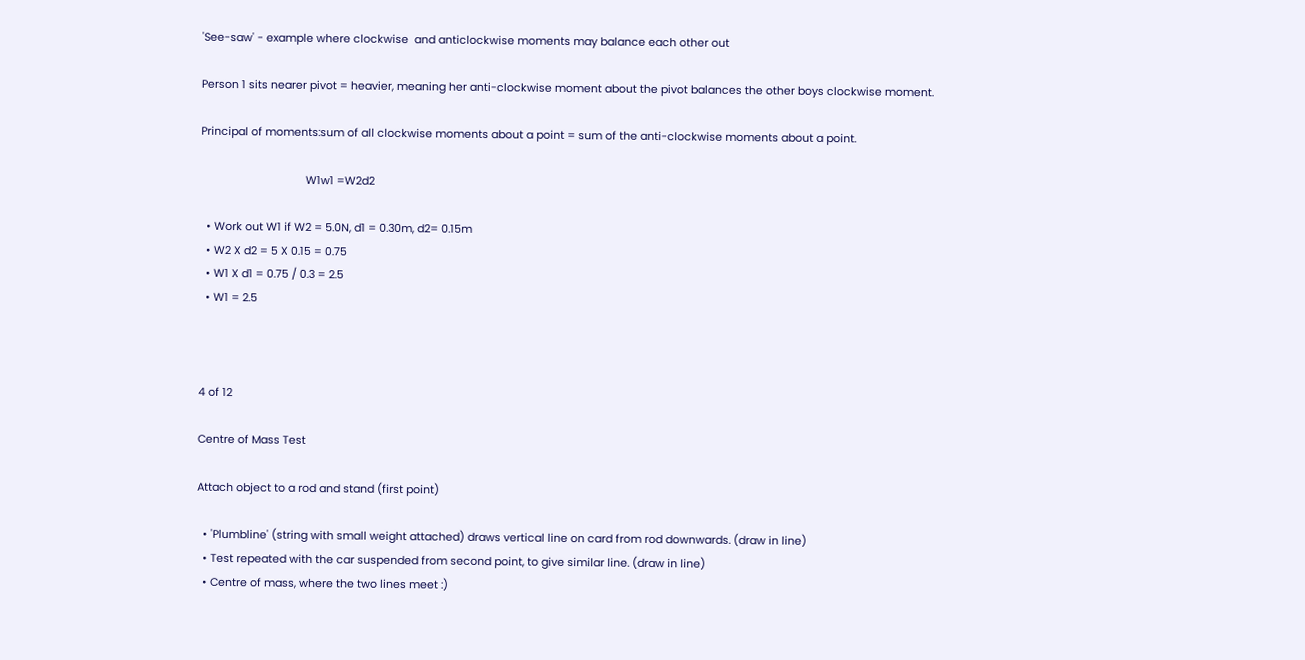'See-saw' - example where clockwise  and anticlockwise moments may balance each other out

Person 1 sits nearer pivot = heavier, meaning her anti-clockwise moment about the pivot balances the other boys clockwise moment.

Principal of moments:sum of all clockwise moments about a point = sum of the anti-clockwise moments about a point.

                                   W1w1 =W2d2

  • Work out W1 if W2 = 5.0N, d1 = 0.30m, d2= 0.15m
  • W2 X d2 = 5 X 0.15 = 0.75
  • W1 X d1 = 0.75 / 0.3 = 2.5
  • W1 = 2.5



4 of 12

Centre of Mass Test

Attach object to a rod and stand (first point)

  • 'Plumbline' (string with small weight attached) draws vertical line on card from rod downwards. (draw in line)
  • Test repeated with the car suspended from second point, to give similar line. (draw in line)
  • Centre of mass, where the two lines meet :)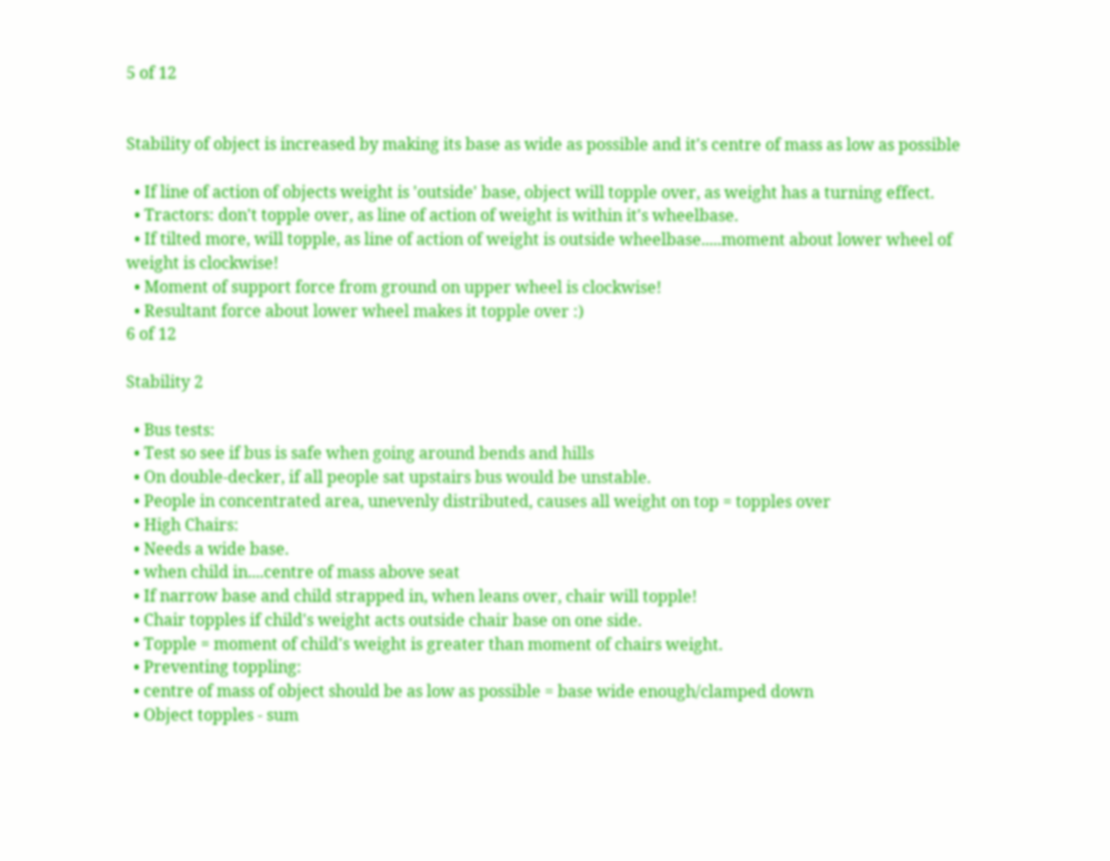5 of 12


Stability of object is increased by making its base as wide as possible and it's centre of mass as low as possible

  • If line of action of objects weight is 'outside' base, object will topple over, as weight has a turning effect.
  • Tractors: don't topple over, as line of action of weight is within it's wheelbase.
  • If tilted more, will topple, as line of action of weight is outside wheelbase.....moment about lower wheel of weight is clockwise!
  • Moment of support force from ground on upper wheel is clockwise!
  • Resultant force about lower wheel makes it topple over :)
6 of 12

Stability 2

  • Bus tests:
  • Test so see if bus is safe when going around bends and hills
  • On double-decker, if all people sat upstairs bus would be unstable.
  • People in concentrated area, unevenly distributed, causes all weight on top = topples over
  • High Chairs:
  • Needs a wide base.
  • when child in....centre of mass above seat
  • If narrow base and child strapped in, when leans over, chair will topple!
  • Chair topples if child's weight acts outside chair base on one side.
  • Topple = moment of child's weight is greater than moment of chairs weight.
  • Preventing toppling:
  • centre of mass of object should be as low as possible = base wide enough/clamped down
  • Object topples - sum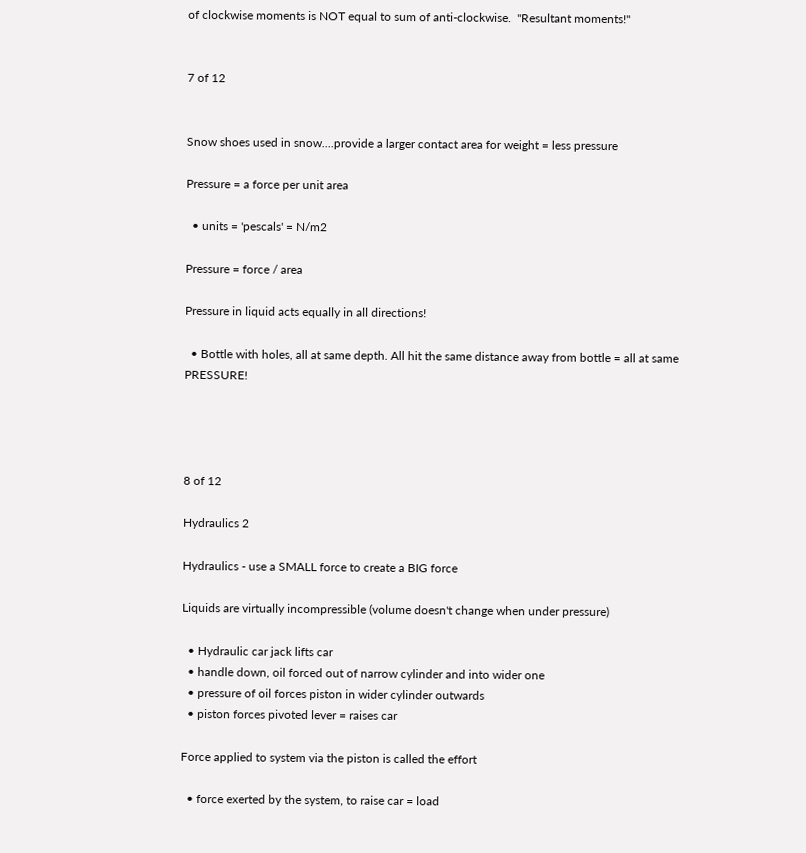of clockwise moments is NOT equal to sum of anti-clockwise.  "Resultant moments!"


7 of 12


Snow shoes used in snow....provide a larger contact area for weight = less pressure

Pressure = a force per unit area

  • units = 'pescals' = N/m2

Pressure = force / area

Pressure in liquid acts equally in all directions!

  • Bottle with holes, all at same depth. All hit the same distance away from bottle = all at same PRESSURE!




8 of 12

Hydraulics 2

Hydraulics - use a SMALL force to create a BIG force

Liquids are virtually incompressible (volume doesn't change when under pressure)

  • Hydraulic car jack lifts car
  • handle down, oil forced out of narrow cylinder and into wider one
  • pressure of oil forces piston in wider cylinder outwards
  • piston forces pivoted lever = raises car

Force applied to system via the piston is called the effort

  • force exerted by the system, to raise car = load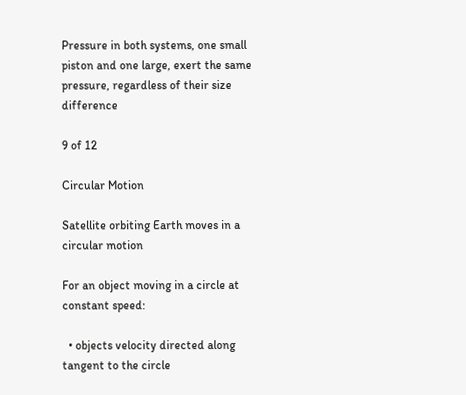Pressure in both systems, one small piston and one large, exert the same pressure, regardless of their size difference

9 of 12

Circular Motion

Satellite orbiting Earth moves in a circular motion

For an object moving in a circle at constant speed:

  • objects velocity directed along tangent to the circle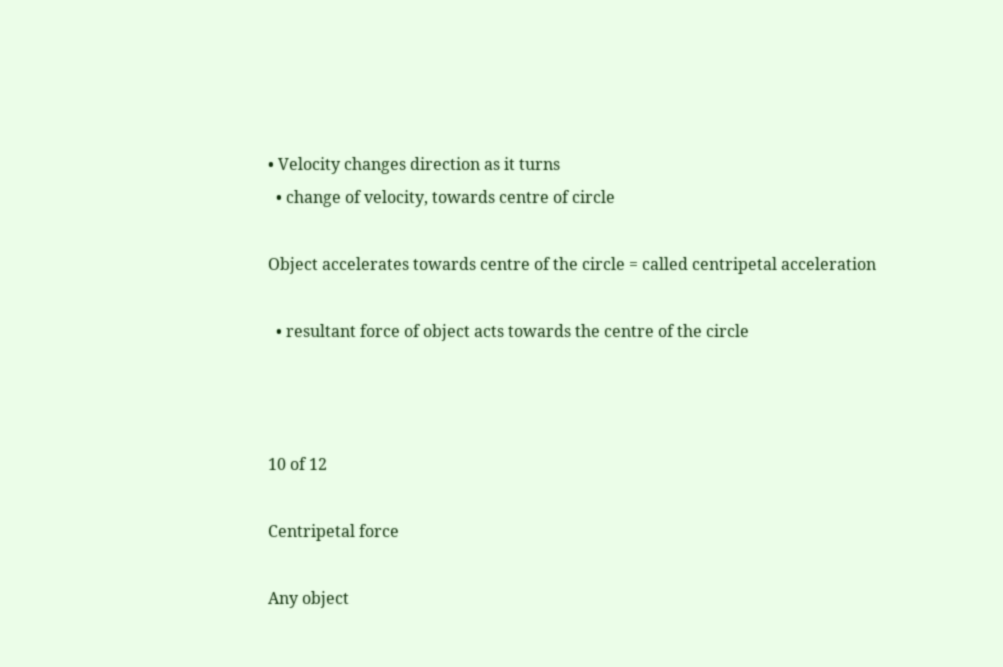• Velocity changes direction as it turns
  • change of velocity, towards centre of circle

Object accelerates towards centre of the circle = called centripetal acceleration

  • resultant force of object acts towards the centre of the circle



10 of 12

Centripetal force

Any object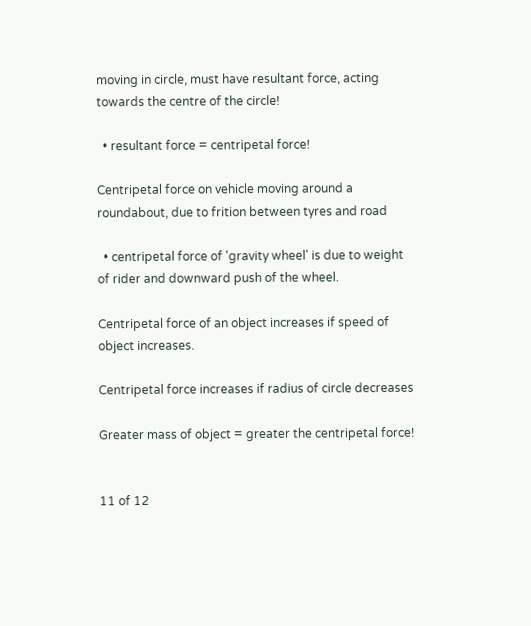moving in circle, must have resultant force, acting towards the centre of the circle!

  • resultant force = centripetal force!

Centripetal force on vehicle moving around a roundabout, due to frition between tyres and road

  • centripetal force of 'gravity wheel' is due to weight of rider and downward push of the wheel.

Centripetal force of an object increases if speed of object increases.

Centripetal force increases if radius of circle decreases

Greater mass of object = greater the centripetal force!


11 of 12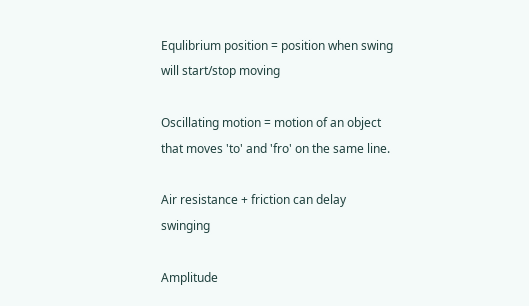Equlibrium position = position when swing will start/stop moving

Oscillating motion = motion of an object that moves 'to' and 'fro' on the same line.

Air resistance + friction can delay swinging

Amplitude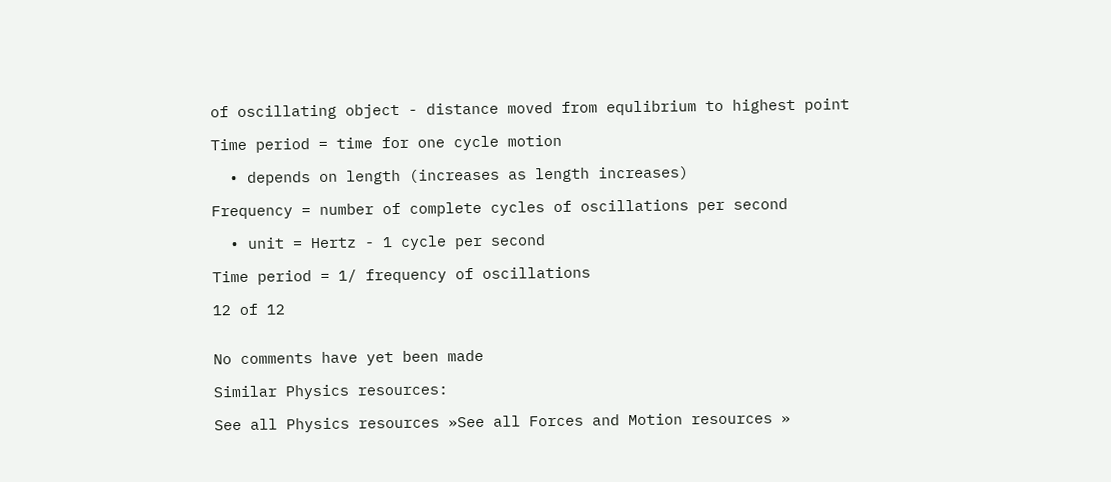of oscillating object - distance moved from equlibrium to highest point

Time period = time for one cycle motion

  • depends on length (increases as length increases)

Frequency = number of complete cycles of oscillations per second

  • unit = Hertz - 1 cycle per second

Time period = 1/ frequency of oscillations

12 of 12


No comments have yet been made

Similar Physics resources:

See all Physics resources »See all Forces and Motion resources »